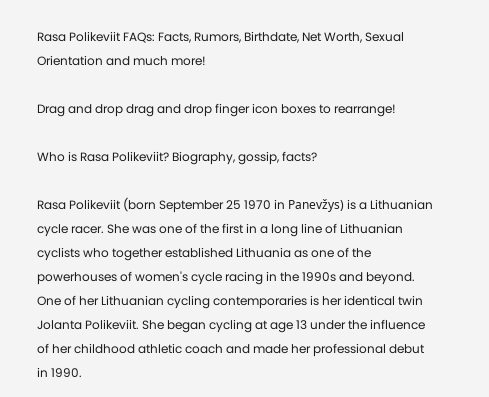Rasa Polikeviit FAQs: Facts, Rumors, Birthdate, Net Worth, Sexual Orientation and much more!

Drag and drop drag and drop finger icon boxes to rearrange!

Who is Rasa Polikeviit? Biography, gossip, facts?

Rasa Polikeviit (born September 25 1970 in Panevžys) is a Lithuanian cycle racer. She was one of the first in a long line of Lithuanian cyclists who together established Lithuania as one of the powerhouses of women's cycle racing in the 1990s and beyond. One of her Lithuanian cycling contemporaries is her identical twin Jolanta Polikeviit. She began cycling at age 13 under the influence of her childhood athletic coach and made her professional debut in 1990.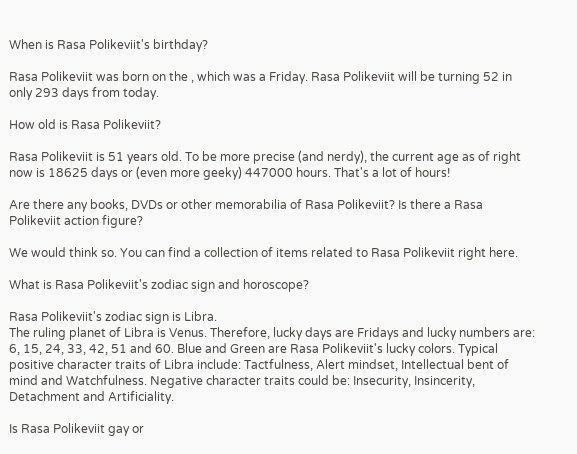When is Rasa Polikeviit's birthday?

Rasa Polikeviit was born on the , which was a Friday. Rasa Polikeviit will be turning 52 in only 293 days from today.

How old is Rasa Polikeviit?

Rasa Polikeviit is 51 years old. To be more precise (and nerdy), the current age as of right now is 18625 days or (even more geeky) 447000 hours. That's a lot of hours!

Are there any books, DVDs or other memorabilia of Rasa Polikeviit? Is there a Rasa Polikeviit action figure?

We would think so. You can find a collection of items related to Rasa Polikeviit right here.

What is Rasa Polikeviit's zodiac sign and horoscope?

Rasa Polikeviit's zodiac sign is Libra.
The ruling planet of Libra is Venus. Therefore, lucky days are Fridays and lucky numbers are: 6, 15, 24, 33, 42, 51 and 60. Blue and Green are Rasa Polikeviit's lucky colors. Typical positive character traits of Libra include: Tactfulness, Alert mindset, Intellectual bent of mind and Watchfulness. Negative character traits could be: Insecurity, Insincerity, Detachment and Artificiality.

Is Rasa Polikeviit gay or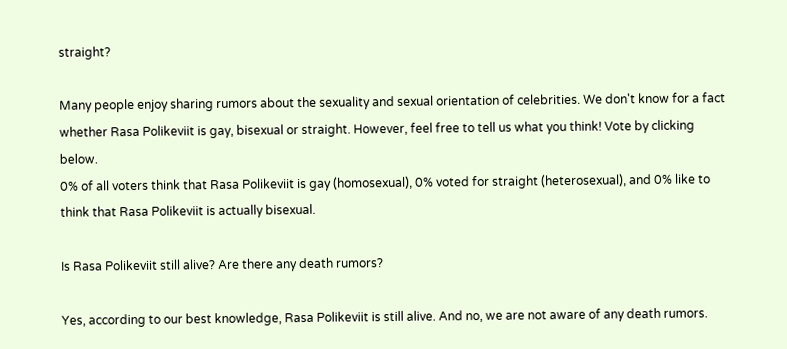straight?

Many people enjoy sharing rumors about the sexuality and sexual orientation of celebrities. We don't know for a fact whether Rasa Polikeviit is gay, bisexual or straight. However, feel free to tell us what you think! Vote by clicking below.
0% of all voters think that Rasa Polikeviit is gay (homosexual), 0% voted for straight (heterosexual), and 0% like to think that Rasa Polikeviit is actually bisexual.

Is Rasa Polikeviit still alive? Are there any death rumors?

Yes, according to our best knowledge, Rasa Polikeviit is still alive. And no, we are not aware of any death rumors.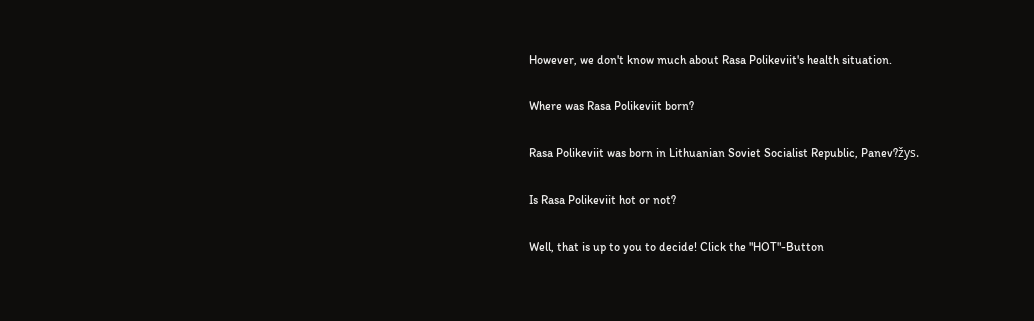However, we don't know much about Rasa Polikeviit's health situation.

Where was Rasa Polikeviit born?

Rasa Polikeviit was born in Lithuanian Soviet Socialist Republic, Panev?žys.

Is Rasa Polikeviit hot or not?

Well, that is up to you to decide! Click the "HOT"-Button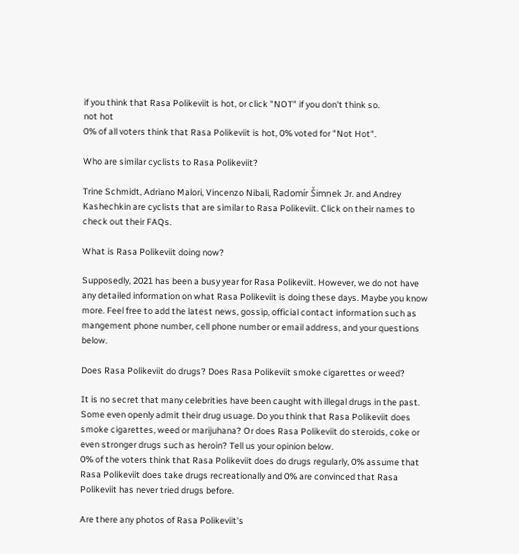if you think that Rasa Polikeviit is hot, or click "NOT" if you don't think so.
not hot
0% of all voters think that Rasa Polikeviit is hot, 0% voted for "Not Hot".

Who are similar cyclists to Rasa Polikeviit?

Trine Schmidt, Adriano Malori, Vincenzo Nibali, Radomír Šimnek Jr. and Andrey Kashechkin are cyclists that are similar to Rasa Polikeviit. Click on their names to check out their FAQs.

What is Rasa Polikeviit doing now?

Supposedly, 2021 has been a busy year for Rasa Polikeviit. However, we do not have any detailed information on what Rasa Polikeviit is doing these days. Maybe you know more. Feel free to add the latest news, gossip, official contact information such as mangement phone number, cell phone number or email address, and your questions below.

Does Rasa Polikeviit do drugs? Does Rasa Polikeviit smoke cigarettes or weed?

It is no secret that many celebrities have been caught with illegal drugs in the past. Some even openly admit their drug usuage. Do you think that Rasa Polikeviit does smoke cigarettes, weed or marijuhana? Or does Rasa Polikeviit do steroids, coke or even stronger drugs such as heroin? Tell us your opinion below.
0% of the voters think that Rasa Polikeviit does do drugs regularly, 0% assume that Rasa Polikeviit does take drugs recreationally and 0% are convinced that Rasa Polikeviit has never tried drugs before.

Are there any photos of Rasa Polikeviit's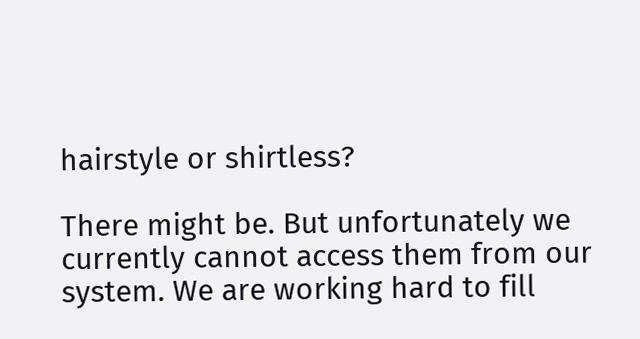hairstyle or shirtless?

There might be. But unfortunately we currently cannot access them from our system. We are working hard to fill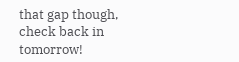that gap though, check back in tomorrow!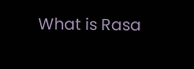What is Rasa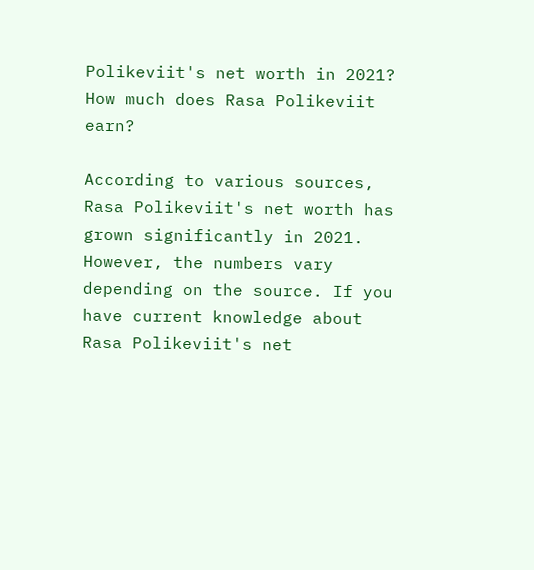Polikeviit's net worth in 2021? How much does Rasa Polikeviit earn?

According to various sources, Rasa Polikeviit's net worth has grown significantly in 2021. However, the numbers vary depending on the source. If you have current knowledge about Rasa Polikeviit's net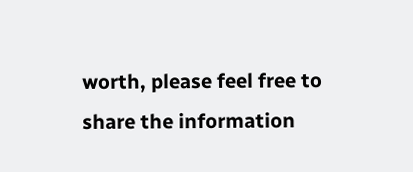worth, please feel free to share the information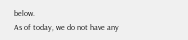below.
As of today, we do not have any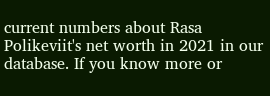current numbers about Rasa Polikeviit's net worth in 2021 in our database. If you know more or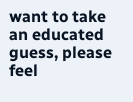want to take an educated guess, please feel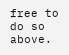free to do so above.